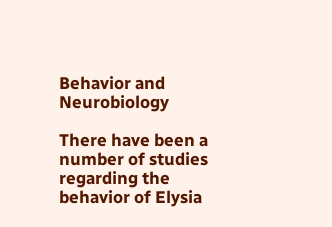Behavior and Neurobiology

There have been a number of studies regarding the behavior of Elysia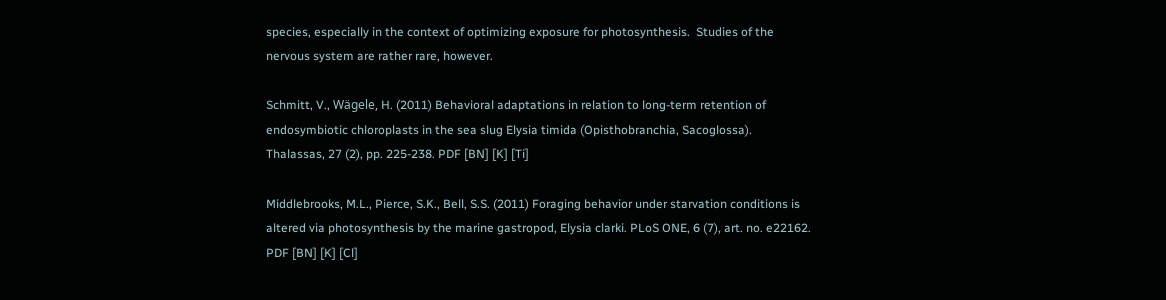species, especially in the context of optimizing exposure for photosynthesis.  Studies of the nervous system are rather rare, however.

Schmitt, V., Wägele, H. (2011) Behavioral adaptations in relation to long-term retention of endosymbiotic chloroplasts in the sea slug Elysia timida (Opisthobranchia, Sacoglossa). Thalassas, 27 (2), pp. 225-238. PDF [BN] [K] [Ti]

Middlebrooks, M.L., Pierce, S.K., Bell, S.S. (2011) Foraging behavior under starvation conditions is altered via photosynthesis by the marine gastropod, Elysia clarki. PLoS ONE, 6 (7), art. no. e22162.  PDF [BN] [K] [Cl]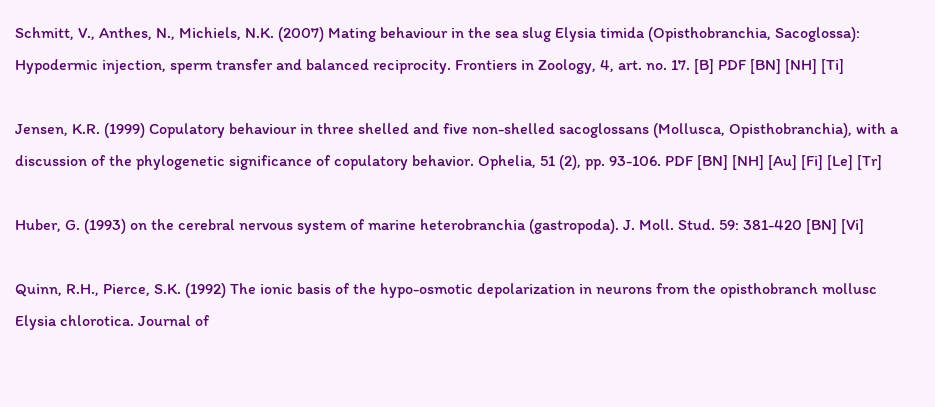Schmitt, V., Anthes, N., Michiels, N.K. (2007) Mating behaviour in the sea slug Elysia timida (Opisthobranchia, Sacoglossa): Hypodermic injection, sperm transfer and balanced reciprocity. Frontiers in Zoology, 4, art. no. 17. [B] PDF [BN] [NH] [Ti]

Jensen, K.R. (1999) Copulatory behaviour in three shelled and five non-shelled sacoglossans (Mollusca, Opisthobranchia), with a discussion of the phylogenetic significance of copulatory behavior. Ophelia, 51 (2), pp. 93-106. PDF [BN] [NH] [Au] [Fi] [Le] [Tr]

Huber, G. (1993) on the cerebral nervous system of marine heterobranchia (gastropoda). J. Moll. Stud. 59: 381-420 [BN] [Vi]

Quinn, R.H., Pierce, S.K. (1992) The ionic basis of the hypo-osmotic depolarization in neurons from the opisthobranch mollusc Elysia chlorotica. Journal of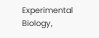Experimental Biology,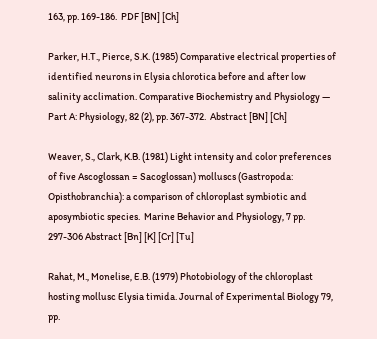163, pp. 169-186.  PDF [BN] [Ch]

Parker, H.T., Pierce, S.K. (1985) Comparative electrical properties of identified neurons in Elysia chlorotica before and after low salinity acclimation. Comparative Biochemistry and Physiology — Part A: Physiology, 82 (2), pp. 367-372.  Abstract [BN] [Ch]

Weaver, S., Clark, K.B. (1981) Light intensity and color preferences of five Ascoglossan = Sacoglossan) molluscs (Gastropoda: Opisthobranchia): a comparison of chloroplast symbiotic and aposymbiotic species.  Marine Behavior and Physiology, 7 pp. 297-306 Abstract [Bn] [K] [Cr] [Tu]

Rahat, M., Monelise, E.B. (1979) Photobiology of the chloroplast hosting mollusc Elysia timida. Journal of Experimental Biology 79, pp.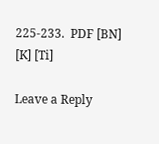225-233.  PDF [BN] [K] [Ti]

Leave a Reply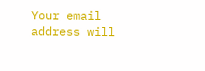Your email address will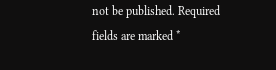not be published. Required fields are marked *